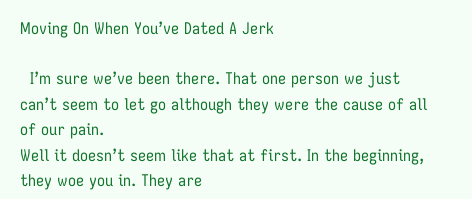Moving On When You’ve Dated A Jerk

  I’m sure we’ve been there. That one person we just can’t seem to let go although they were the cause of all of our pain.
Well it doesn’t seem like that at first. In the beginning, they woe you in. They are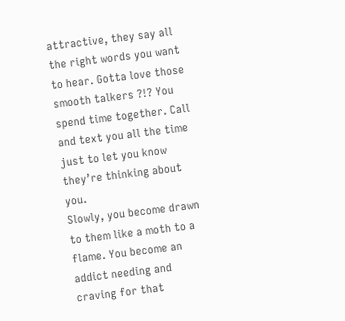attractive, they say all the right words you want to hear. Gotta love those smooth talkers ?!? You spend time together. Call and text you all the time just to let you know they’re thinking about you.
Slowly, you become drawn to them like a moth to a flame. You become an addict needing and craving for that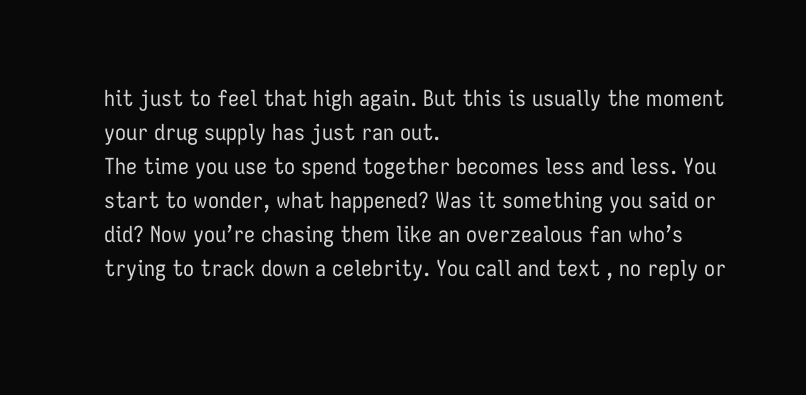hit just to feel that high again. But this is usually the moment your drug supply has just ran out.
The time you use to spend together becomes less and less. You start to wonder, what happened? Was it something you said or did? Now you’re chasing them like an overzealous fan who’s trying to track down a celebrity. You call and text , no reply or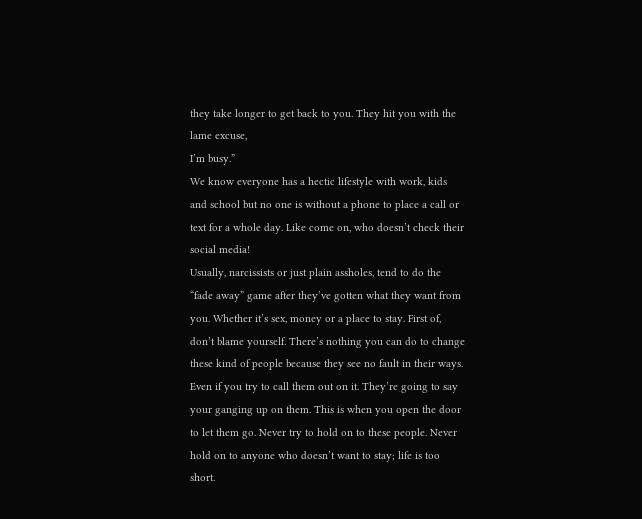they take longer to get back to you. They hit you with the lame excuse,
I’m busy.”
We know everyone has a hectic lifestyle with work, kids and school but no one is without a phone to place a call or text for a whole day. Like come on, who doesn’t check their social media!
Usually, narcissists or just plain assholes, tend to do the “fade away” game after they’ve gotten what they want from you. Whether it’s sex, money or a place to stay. First of, don’t blame yourself. There’s nothing you can do to change these kind of people because they see no fault in their ways. Even if you try to call them out on it. They’re going to say your ganging up on them. This is when you open the door to let them go. Never try to hold on to these people. Never hold on to anyone who doesn’t want to stay; life is too short.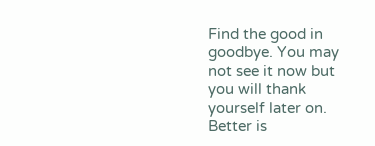Find the good in goodbye. You may not see it now but you will thank yourself later on. Better is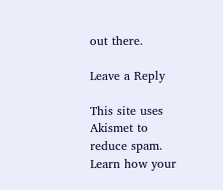out there.

Leave a Reply

This site uses Akismet to reduce spam. Learn how your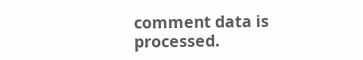comment data is processed.